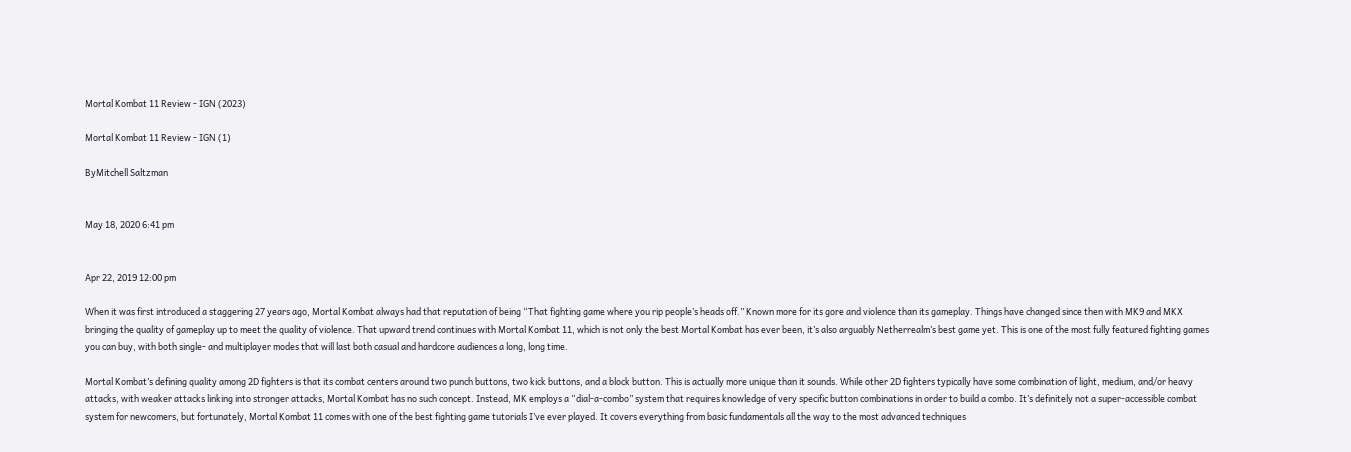Mortal Kombat 11 Review - IGN (2023)

Mortal Kombat 11 Review - IGN (1)

ByMitchell Saltzman


May 18, 2020 6:41 pm


Apr 22, 2019 12:00 pm

When it was first introduced a staggering 27 years ago, Mortal Kombat always had that reputation of being “That fighting game where you rip people’s heads off.” Known more for its gore and violence than its gameplay. Things have changed since then with MK9 and MKX bringing the quality of gameplay up to meet the quality of violence. That upward trend continues with Mortal Kombat 11, which is not only the best Mortal Kombat has ever been, it’s also arguably Netherrealm’s best game yet. This is one of the most fully featured fighting games you can buy, with both single- and multiplayer modes that will last both casual and hardcore audiences a long, long time.

Mortal Kombat’s defining quality among 2D fighters is that its combat centers around two punch buttons, two kick buttons, and a block button. This is actually more unique than it sounds. While other 2D fighters typically have some combination of light, medium, and/or heavy attacks, with weaker attacks linking into stronger attacks, Mortal Kombat has no such concept. Instead, MK employs a “dial-a-combo” system that requires knowledge of very specific button combinations in order to build a combo. It’s definitely not a super-accessible combat system for newcomers, but fortunately, Mortal Kombat 11 comes with one of the best fighting game tutorials I’ve ever played. It covers everything from basic fundamentals all the way to the most advanced techniques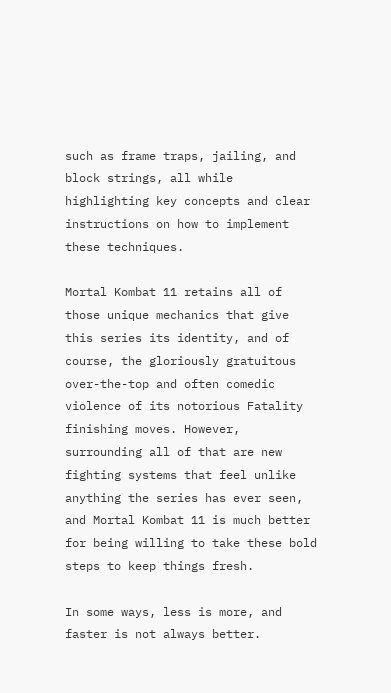such as frame traps, jailing, and block strings, all while highlighting key concepts and clear instructions on how to implement these techniques.

Mortal Kombat 11 retains all of those unique mechanics that give this series its identity, and of course, the gloriously gratuitous over-the-top and often comedic violence of its notorious Fatality finishing moves. However, surrounding all of that are new fighting systems that feel unlike anything the series has ever seen, and Mortal Kombat 11 is much better for being willing to take these bold steps to keep things fresh.

In some ways, less is more, and faster is not always better.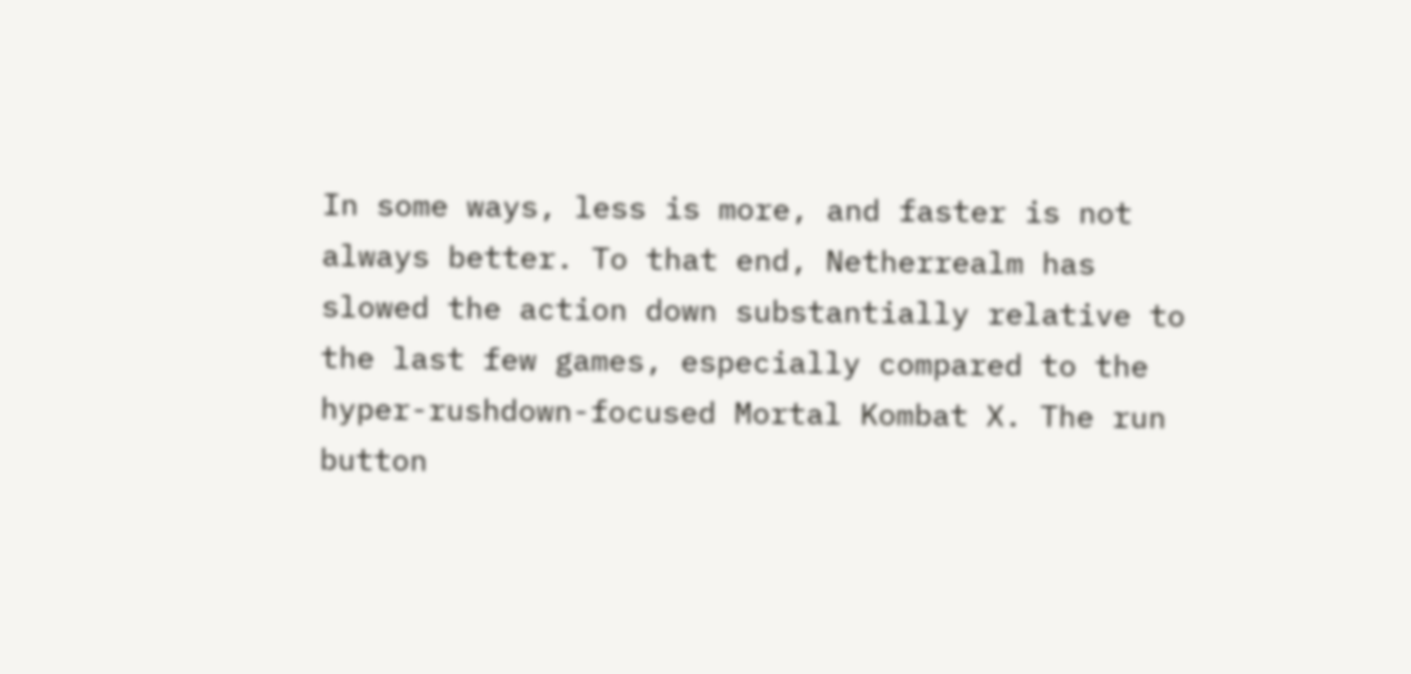In some ways, less is more, and faster is not always better. To that end, Netherrealm has slowed the action down substantially relative to the last few games, especially compared to the hyper-rushdown-focused Mortal Kombat X. The run button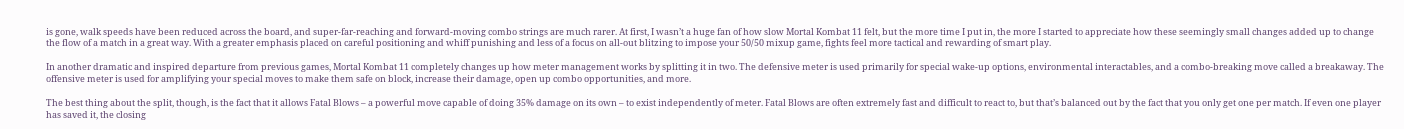is gone, walk speeds have been reduced across the board, and super-far-reaching and forward-moving combo strings are much rarer. At first, I wasn’t a huge fan of how slow Mortal Kombat 11 felt, but the more time I put in, the more I started to appreciate how these seemingly small changes added up to change the flow of a match in a great way. With a greater emphasis placed on careful positioning and whiff punishing and less of a focus on all-out blitzing to impose your 50/50 mixup game, fights feel more tactical and rewarding of smart play.

In another dramatic and inspired departure from previous games, Mortal Kombat 11 completely changes up how meter management works by splitting it in two. The defensive meter is used primarily for special wake-up options, environmental interactables, and a combo-breaking move called a breakaway. The offensive meter is used for amplifying your special moves to make them safe on block, increase their damage, open up combo opportunities, and more.

The best thing about the split, though, is the fact that it allows Fatal Blows – a powerful move capable of doing 35% damage on its own – to exist independently of meter. Fatal Blows are often extremely fast and difficult to react to, but that’s balanced out by the fact that you only get one per match. If even one player has saved it, the closing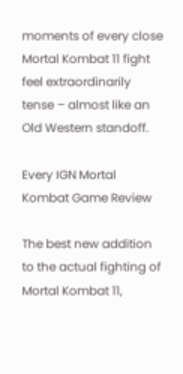moments of every close Mortal Kombat 11 fight feel extraordinarily tense – almost like an Old Western standoff.

Every IGN Mortal Kombat Game Review

The best new addition to the actual fighting of Mortal Kombat 11,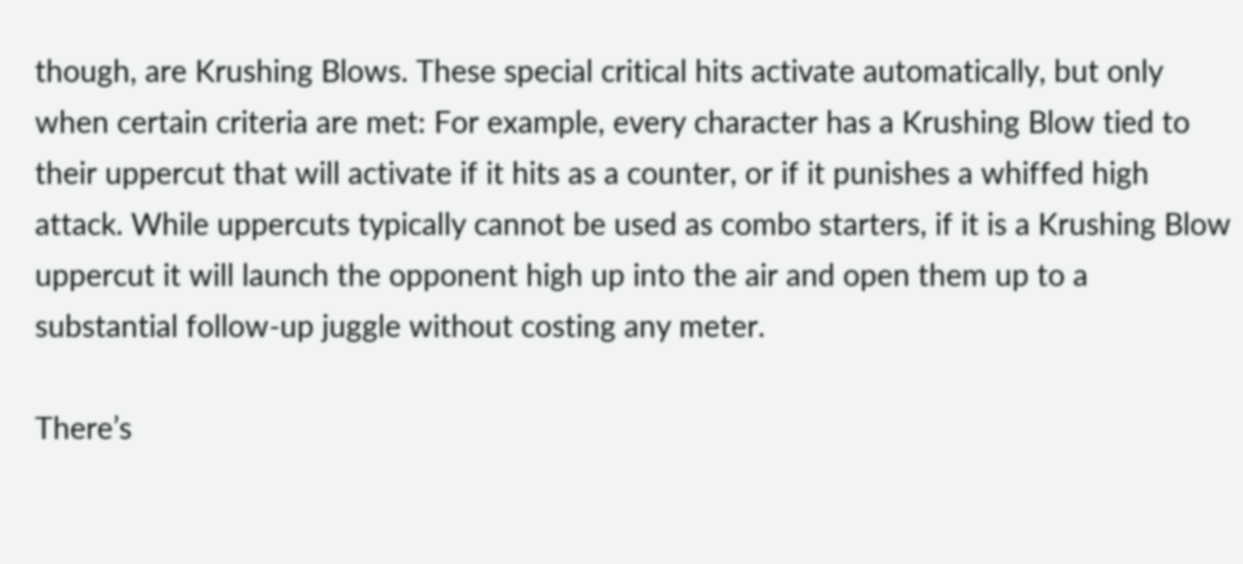though, are Krushing Blows. These special critical hits activate automatically, but only when certain criteria are met: For example, every character has a Krushing Blow tied to their uppercut that will activate if it hits as a counter, or if it punishes a whiffed high attack. While uppercuts typically cannot be used as combo starters, if it is a Krushing Blow uppercut it will launch the opponent high up into the air and open them up to a substantial follow-up juggle without costing any meter.

There’s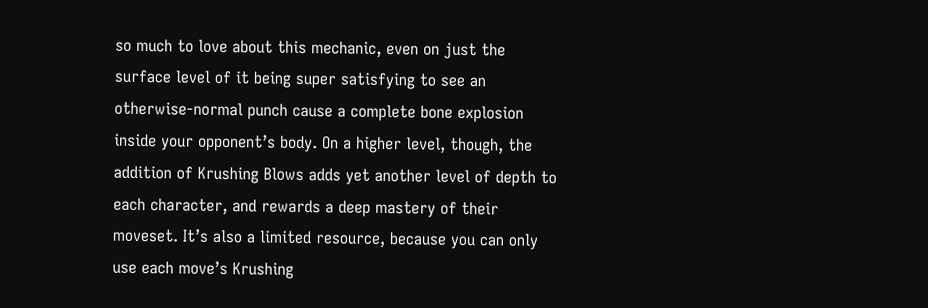so much to love about this mechanic, even on just the surface level of it being super satisfying to see an otherwise-normal punch cause a complete bone explosion inside your opponent’s body. On a higher level, though, the addition of Krushing Blows adds yet another level of depth to each character, and rewards a deep mastery of their moveset. It’s also a limited resource, because you can only use each move’s Krushing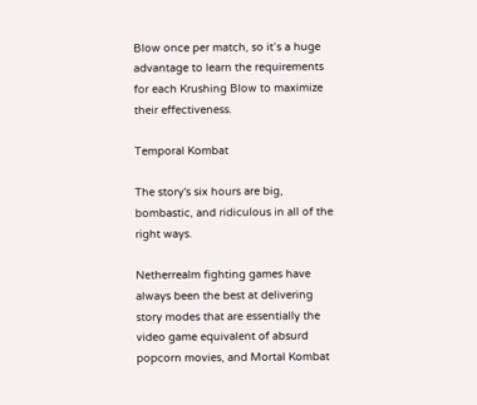Blow once per match, so it’s a huge advantage to learn the requirements for each Krushing Blow to maximize their effectiveness.

Temporal Kombat

The story's six hours are big, bombastic, and ridiculous in all of the right ways.

Netherrealm fighting games have always been the best at delivering story modes that are essentially the video game equivalent of absurd popcorn movies, and Mortal Kombat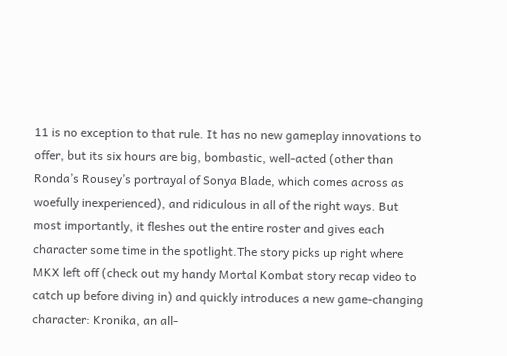11 is no exception to that rule. It has no new gameplay innovations to offer, but its six hours are big, bombastic, well-acted (other than Ronda’s Rousey’s portrayal of Sonya Blade, which comes across as woefully inexperienced), and ridiculous in all of the right ways. But most importantly, it fleshes out the entire roster and gives each character some time in the spotlight.The story picks up right where MKX left off (check out my handy Mortal Kombat story recap video to catch up before diving in) and quickly introduces a new game-changing character: Kronika, an all-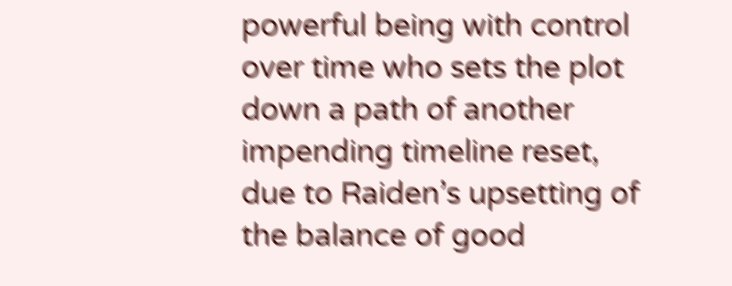powerful being with control over time who sets the plot down a path of another impending timeline reset, due to Raiden’s upsetting of the balance of good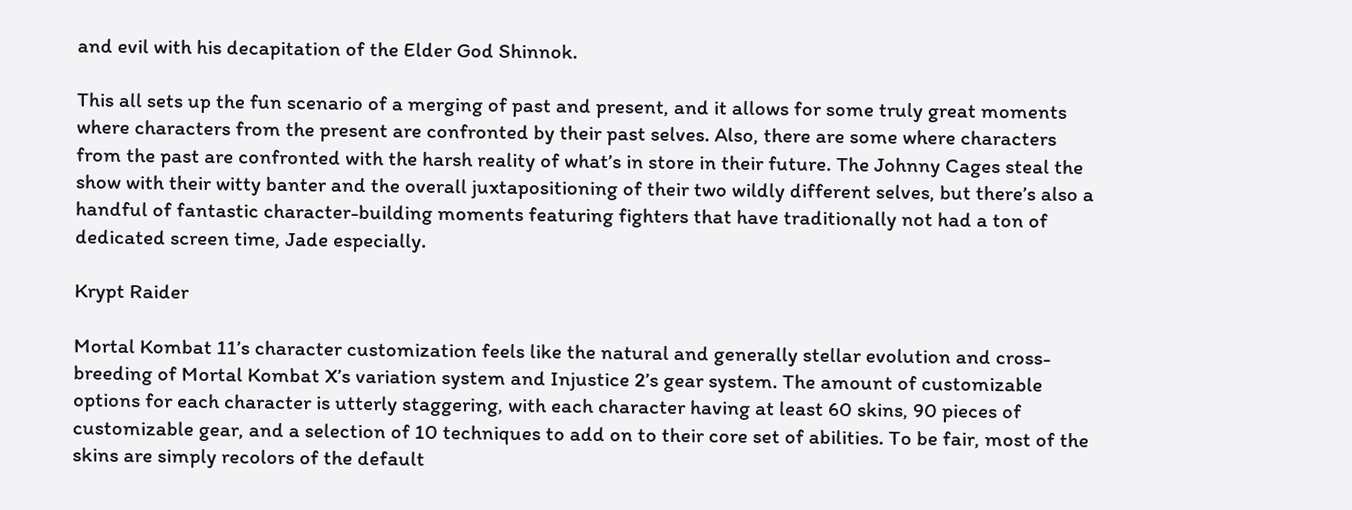and evil with his decapitation of the Elder God Shinnok.

This all sets up the fun scenario of a merging of past and present, and it allows for some truly great moments where characters from the present are confronted by their past selves. Also, there are some where characters from the past are confronted with the harsh reality of what’s in store in their future. The Johnny Cages steal the show with their witty banter and the overall juxtapositioning of their two wildly different selves, but there’s also a handful of fantastic character-building moments featuring fighters that have traditionally not had a ton of dedicated screen time, Jade especially.

Krypt Raider

Mortal Kombat 11’s character customization feels like the natural and generally stellar evolution and cross-breeding of Mortal Kombat X’s variation system and Injustice 2’s gear system. The amount of customizable options for each character is utterly staggering, with each character having at least 60 skins, 90 pieces of customizable gear, and a selection of 10 techniques to add on to their core set of abilities. To be fair, most of the skins are simply recolors of the default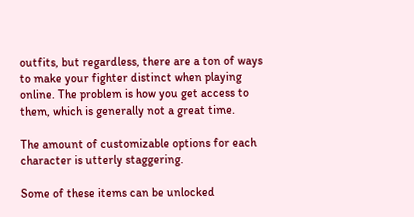outfits, but regardless, there are a ton of ways to make your fighter distinct when playing online. The problem is how you get access to them, which is generally not a great time.

The amount of customizable options for each character is utterly staggering.

Some of these items can be unlocked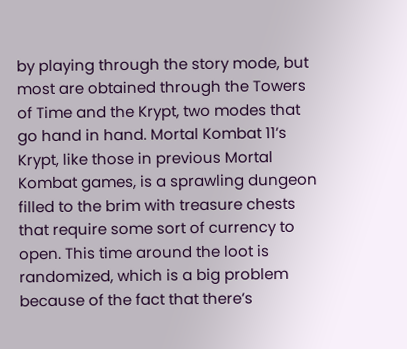by playing through the story mode, but most are obtained through the Towers of Time and the Krypt, two modes that go hand in hand. Mortal Kombat 11’s Krypt, like those in previous Mortal Kombat games, is a sprawling dungeon filled to the brim with treasure chests that require some sort of currency to open. This time around the loot is randomized, which is a big problem because of the fact that there’s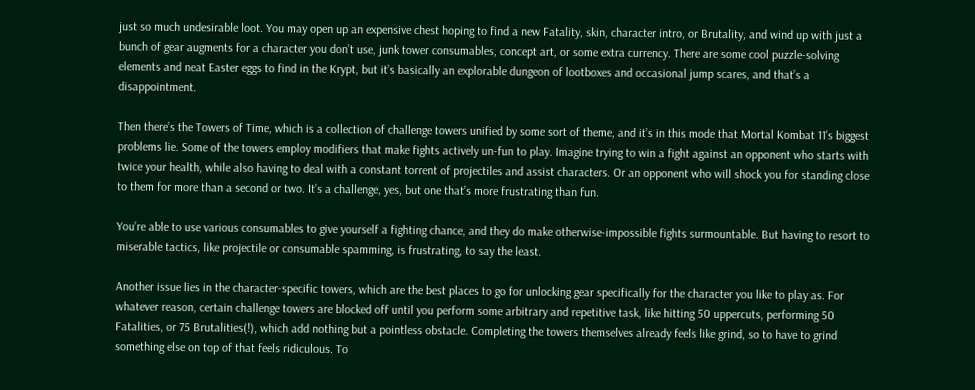just so much undesirable loot. You may open up an expensive chest hoping to find a new Fatality, skin, character intro, or Brutality, and wind up with just a bunch of gear augments for a character you don’t use, junk tower consumables, concept art, or some extra currency. There are some cool puzzle-solving elements and neat Easter eggs to find in the Krypt, but it’s basically an explorable dungeon of lootboxes and occasional jump scares, and that’s a disappointment.

Then there’s the Towers of Time, which is a collection of challenge towers unified by some sort of theme, and it’s in this mode that Mortal Kombat 11’s biggest problems lie. Some of the towers employ modifiers that make fights actively un-fun to play. Imagine trying to win a fight against an opponent who starts with twice your health, while also having to deal with a constant torrent of projectiles and assist characters. Or an opponent who will shock you for standing close to them for more than a second or two. It’s a challenge, yes, but one that’s more frustrating than fun.

You’re able to use various consumables to give yourself a fighting chance, and they do make otherwise-impossible fights surmountable. But having to resort to miserable tactics, like projectile or consumable spamming, is frustrating, to say the least.

Another issue lies in the character-specific towers, which are the best places to go for unlocking gear specifically for the character you like to play as. For whatever reason, certain challenge towers are blocked off until you perform some arbitrary and repetitive task, like hitting 50 uppercuts, performing 50 Fatalities, or 75 Brutalities(!), which add nothing but a pointless obstacle. Completing the towers themselves already feels like grind, so to have to grind something else on top of that feels ridiculous. To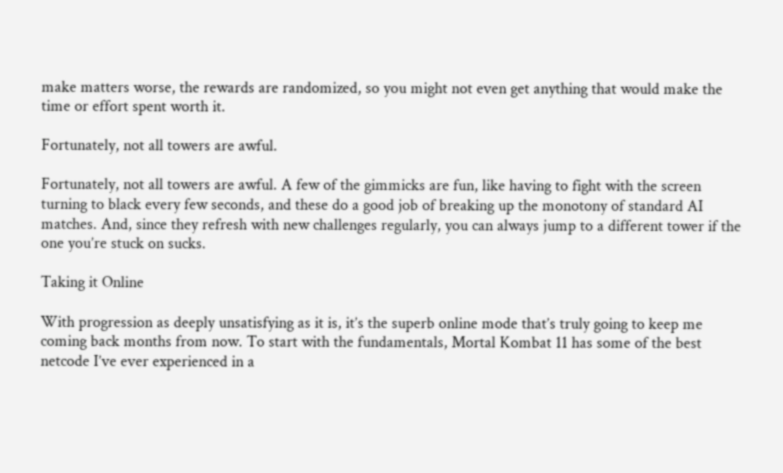make matters worse, the rewards are randomized, so you might not even get anything that would make the time or effort spent worth it.

Fortunately, not all towers are awful.

Fortunately, not all towers are awful. A few of the gimmicks are fun, like having to fight with the screen turning to black every few seconds, and these do a good job of breaking up the monotony of standard AI matches. And, since they refresh with new challenges regularly, you can always jump to a different tower if the one you’re stuck on sucks.

Taking it Online

With progression as deeply unsatisfying as it is, it’s the superb online mode that’s truly going to keep me coming back months from now. To start with the fundamentals, Mortal Kombat 11 has some of the best netcode I’ve ever experienced in a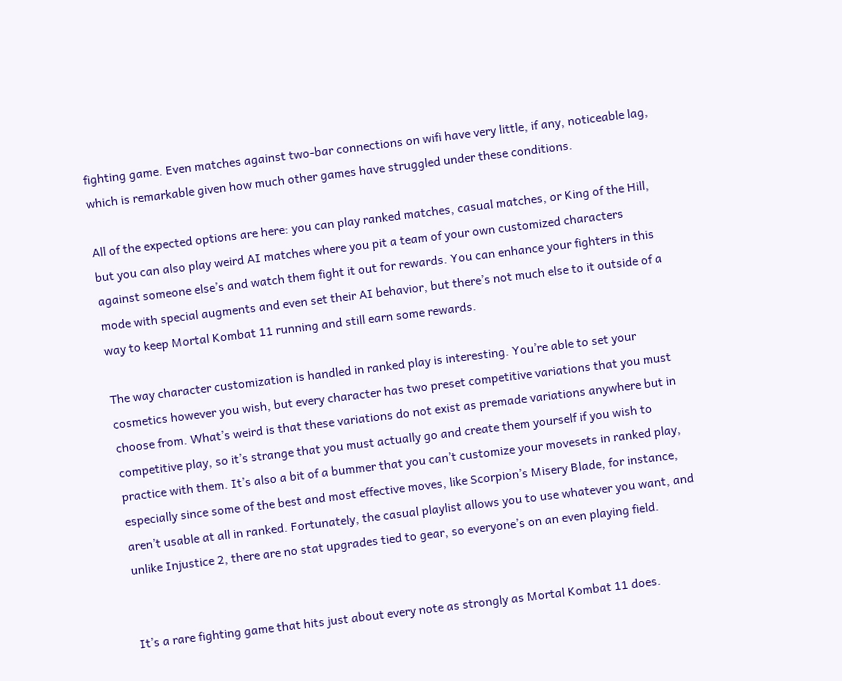fighting game. Even matches against two-bar connections on wifi have very little, if any, noticeable lag, which is remarkable given how much other games have struggled under these conditions.

All of the expected options are here: you can play ranked matches, casual matches, or King of the Hill, but you can also play weird AI matches where you pit a team of your own customized characters against someone else’s and watch them fight it out for rewards. You can enhance your fighters in this mode with special augments and even set their AI behavior, but there’s not much else to it outside of a way to keep Mortal Kombat 11 running and still earn some rewards.

The way character customization is handled in ranked play is interesting. You’re able to set your cosmetics however you wish, but every character has two preset competitive variations that you must choose from. What’s weird is that these variations do not exist as premade variations anywhere but in competitive play, so it’s strange that you must actually go and create them yourself if you wish to practice with them. It’s also a bit of a bummer that you can’t customize your movesets in ranked play, especially since some of the best and most effective moves, like Scorpion’s Misery Blade, for instance, aren’t usable at all in ranked. Fortunately, the casual playlist allows you to use whatever you want, and unlike Injustice 2, there are no stat upgrades tied to gear, so everyone’s on an even playing field.


It’s a rare fighting game that hits just about every note as strongly as Mortal Kombat 11 does.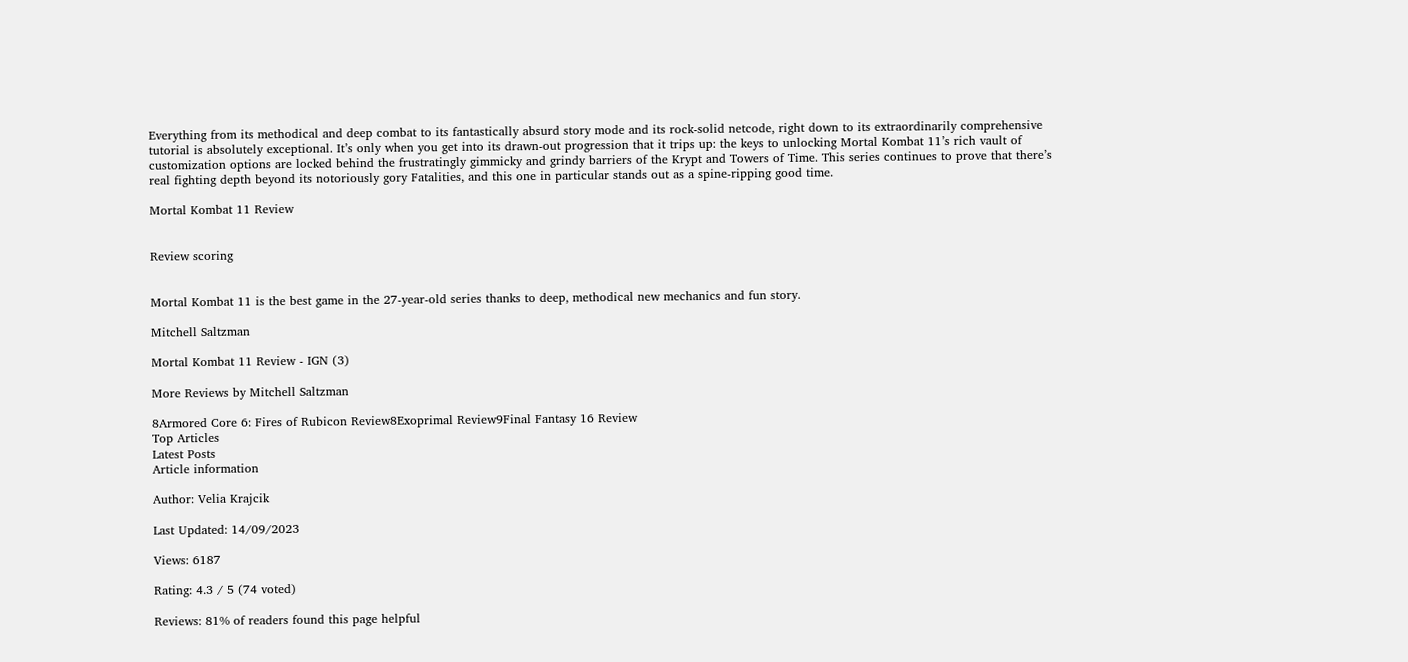Everything from its methodical and deep combat to its fantastically absurd story mode and its rock-solid netcode, right down to its extraordinarily comprehensive tutorial is absolutely exceptional. It’s only when you get into its drawn-out progression that it trips up: the keys to unlocking Mortal Kombat 11’s rich vault of customization options are locked behind the frustratingly gimmicky and grindy barriers of the Krypt and Towers of Time. This series continues to prove that there’s real fighting depth beyond its notoriously gory Fatalities, and this one in particular stands out as a spine-ripping good time.

Mortal Kombat 11 Review


Review scoring


Mortal Kombat 11 is the best game in the 27-year-old series thanks to deep, methodical new mechanics and fun story.

Mitchell Saltzman

Mortal Kombat 11 Review - IGN (3)

More Reviews by Mitchell Saltzman

8Armored Core 6: Fires of Rubicon Review8Exoprimal Review9Final Fantasy 16 Review
Top Articles
Latest Posts
Article information

Author: Velia Krajcik

Last Updated: 14/09/2023

Views: 6187

Rating: 4.3 / 5 (74 voted)

Reviews: 81% of readers found this page helpful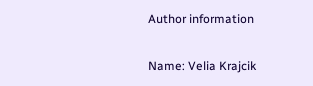Author information

Name: Velia Krajcik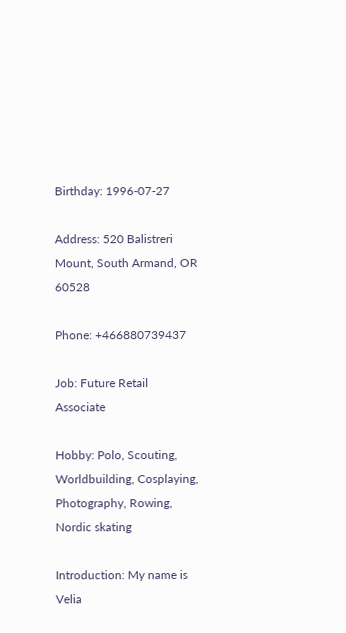Birthday: 1996-07-27

Address: 520 Balistreri Mount, South Armand, OR 60528

Phone: +466880739437

Job: Future Retail Associate

Hobby: Polo, Scouting, Worldbuilding, Cosplaying, Photography, Rowing, Nordic skating

Introduction: My name is Velia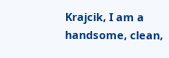Krajcik, I am a handsome, clean,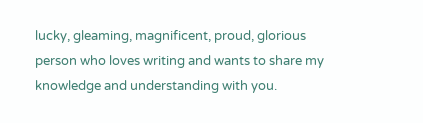lucky, gleaming, magnificent, proud, glorious person who loves writing and wants to share my knowledge and understanding with you.